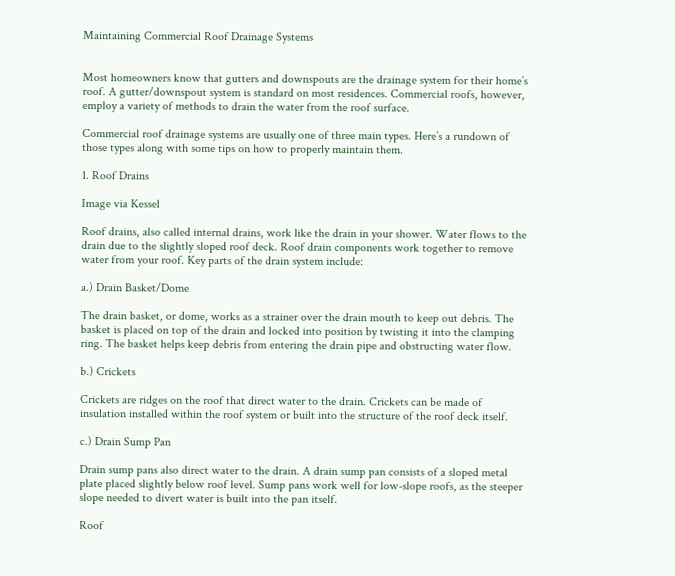Maintaining Commercial Roof Drainage Systems


Most homeowners know that gutters and downspouts are the drainage system for their home’s roof. A gutter/downspout system is standard on most residences. Commercial roofs, however, employ a variety of methods to drain the water from the roof surface.

Commercial roof drainage systems are usually one of three main types. Here’s a rundown of those types along with some tips on how to properly maintain them.

1. Roof Drains

Image via Kessel

Roof drains, also called internal drains, work like the drain in your shower. Water flows to the drain due to the slightly sloped roof deck. Roof drain components work together to remove water from your roof. Key parts of the drain system include:

a.) Drain Basket/Dome

The drain basket, or dome, works as a strainer over the drain mouth to keep out debris. The basket is placed on top of the drain and locked into position by twisting it into the clamping ring. The basket helps keep debris from entering the drain pipe and obstructing water flow.

b.) Crickets

Crickets are ridges on the roof that direct water to the drain. Crickets can be made of insulation installed within the roof system or built into the structure of the roof deck itself.

c.) Drain Sump Pan

Drain sump pans also direct water to the drain. A drain sump pan consists of a sloped metal plate placed slightly below roof level. Sump pans work well for low-slope roofs, as the steeper slope needed to divert water is built into the pan itself.

Roof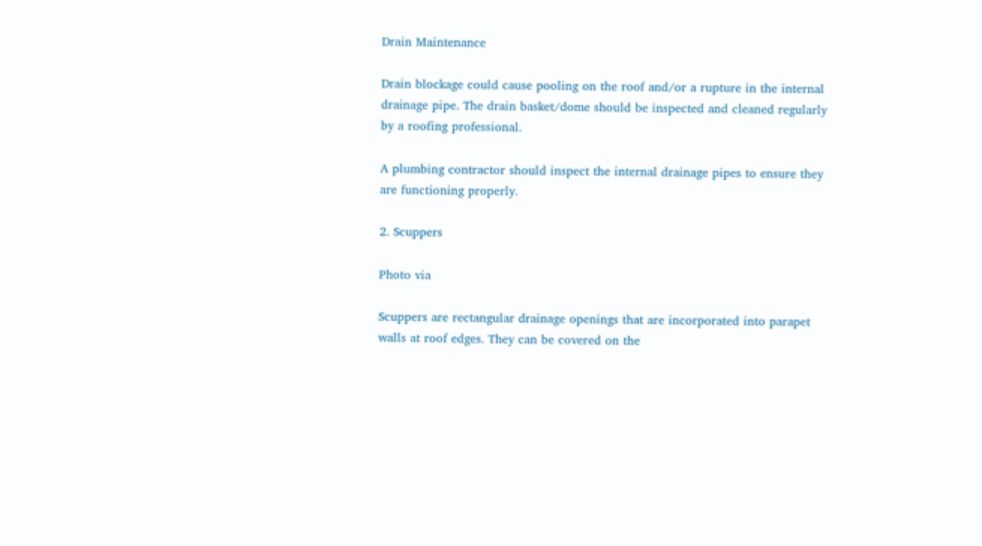Drain Maintenance

Drain blockage could cause pooling on the roof and/or a rupture in the internal drainage pipe. The drain basket/dome should be inspected and cleaned regularly by a roofing professional.

A plumbing contractor should inspect the internal drainage pipes to ensure they are functioning properly.

2. Scuppers

Photo via

Scuppers are rectangular drainage openings that are incorporated into parapet walls at roof edges. They can be covered on the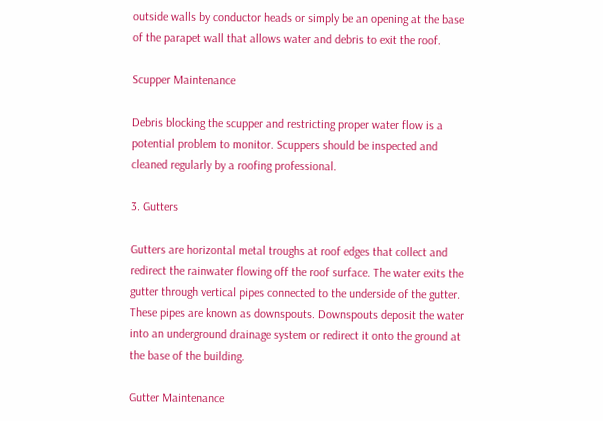outside walls by conductor heads or simply be an opening at the base of the parapet wall that allows water and debris to exit the roof.

Scupper Maintenance

Debris blocking the scupper and restricting proper water flow is a potential problem to monitor. Scuppers should be inspected and cleaned regularly by a roofing professional.

3. Gutters

Gutters are horizontal metal troughs at roof edges that collect and redirect the rainwater flowing off the roof surface. The water exits the gutter through vertical pipes connected to the underside of the gutter. These pipes are known as downspouts. Downspouts deposit the water into an underground drainage system or redirect it onto the ground at the base of the building.

Gutter Maintenance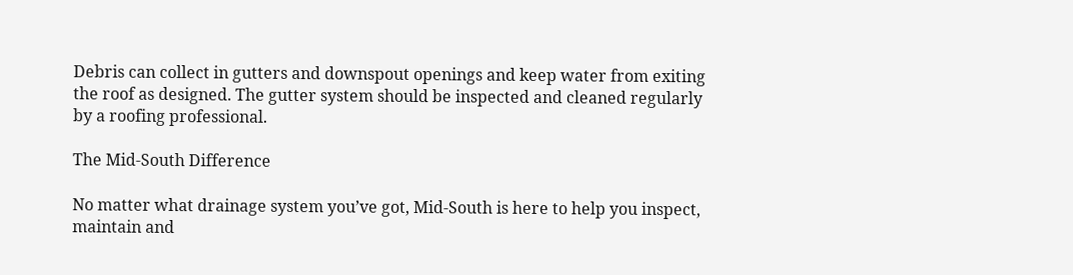Debris can collect in gutters and downspout openings and keep water from exiting the roof as designed. The gutter system should be inspected and cleaned regularly by a roofing professional.

The Mid-South Difference

No matter what drainage system you’ve got, Mid-South is here to help you inspect, maintain and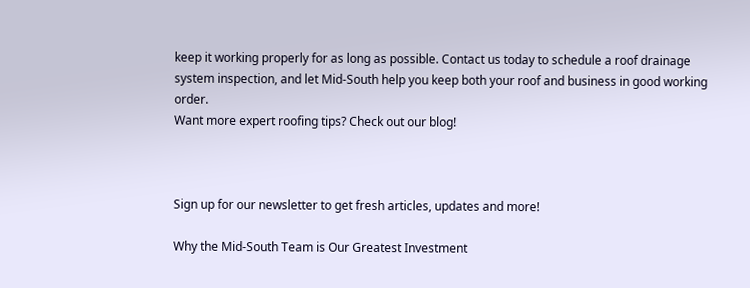keep it working properly for as long as possible. Contact us today to schedule a roof drainage system inspection, and let Mid-South help you keep both your roof and business in good working order.
Want more expert roofing tips? Check out our blog!



Sign up for our newsletter to get fresh articles, updates and more!

Why the Mid-South Team is Our Greatest Investment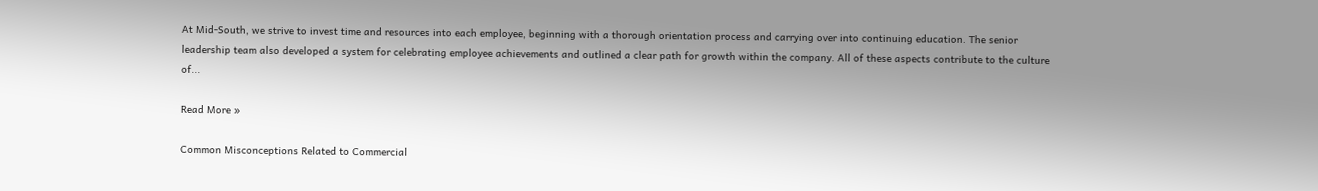At Mid-South, we strive to invest time and resources into each employee, beginning with a thorough orientation process and carrying over into continuing education. The senior leadership team also developed a system for celebrating employee achievements and outlined a clear path for growth within the company. All of these aspects contribute to the culture of...

Read More »

Common Misconceptions Related to Commercial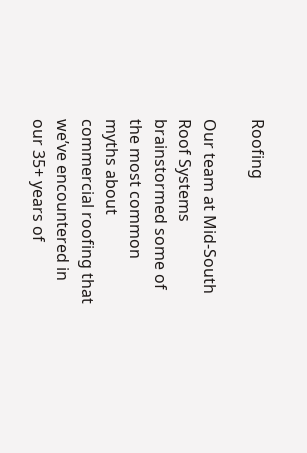Roofing

Our team at Mid-South Roof Systems brainstormed some of the most common myths about commercial roofing that we’ve encountered in our 35+ years of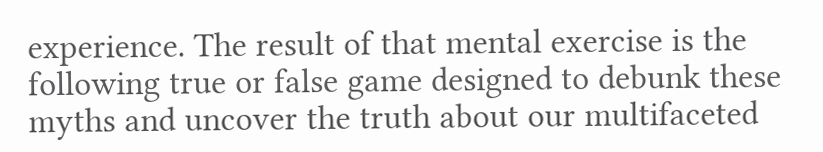experience. The result of that mental exercise is the following true or false game designed to debunk these myths and uncover the truth about our multifaceted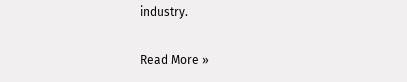industry.

Read More »